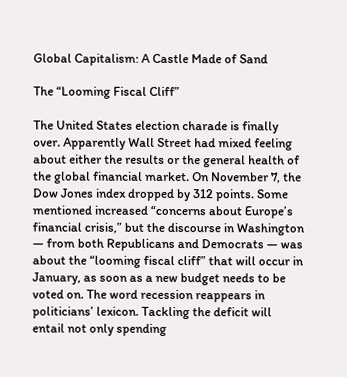Global Capitalism: A Castle Made of Sand

The “Looming Fiscal Cliff”

The United States election charade is finally over. Apparently Wall Street had mixed feeling about either the results or the general health of the global financial market. On November 7, the Dow Jones index dropped by 312 points. Some mentioned increased “concerns about Europe’s financial crisis,” but the discourse in Washington — from both Republicans and Democrats — was about the “looming fiscal cliff” that will occur in January, as soon as a new budget needs to be voted on. The word recession reappears in politicians’ lexicon. Tackling the deficit will entail not only spending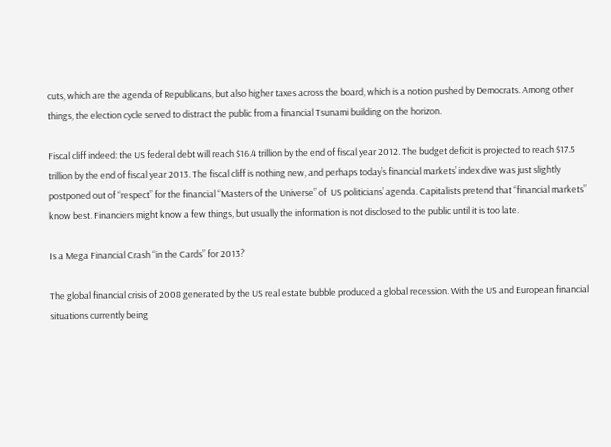cuts, which are the agenda of Republicans, but also higher taxes across the board, which is a notion pushed by Democrats. Among other things, the election cycle served to distract the public from a financial Tsunami building on the horizon.

Fiscal cliff indeed: the US federal debt will reach $16.4 trillion by the end of fiscal year 2012. The budget deficit is projected to reach $17.5 trillion by the end of fiscal year 2013. The fiscal cliff is nothing new, and perhaps today’s financial markets’ index dive was just slightly postponed out of “respect” for the financial “Masters of the Universe” of  US politicians’ agenda. Capitalists pretend that “financial markets” know best. Financiers might know a few things, but usually the information is not disclosed to the public until it is too late.

Is a Mega Financial Crash “in the Cards” for 2013?

The global financial crisis of 2008 generated by the US real estate bubble produced a global recession. With the US and European financial situations currently being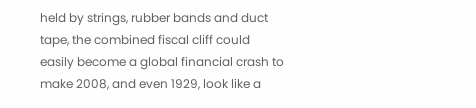held by strings, rubber bands and duct tape, the combined fiscal cliff could easily become a global financial crash to make 2008, and even 1929, look like a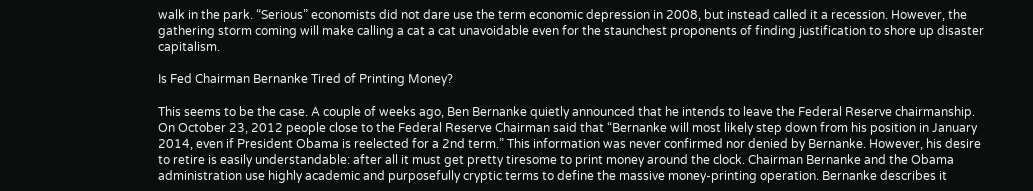walk in the park. “Serious” economists did not dare use the term economic depression in 2008, but instead called it a recession. However, the gathering storm coming will make calling a cat a cat unavoidable even for the staunchest proponents of finding justification to shore up disaster capitalism.

Is Fed Chairman Bernanke Tired of Printing Money?

This seems to be the case. A couple of weeks ago, Ben Bernanke quietly announced that he intends to leave the Federal Reserve chairmanship. On October 23, 2012 people close to the Federal Reserve Chairman said that “Bernanke will most likely step down from his position in January 2014, even if President Obama is reelected for a 2nd term.” This information was never confirmed nor denied by Bernanke. However, his desire to retire is easily understandable: after all it must get pretty tiresome to print money around the clock. Chairman Bernanke and the Obama administration use highly academic and purposefully cryptic terms to define the massive money-printing operation. Bernanke describes it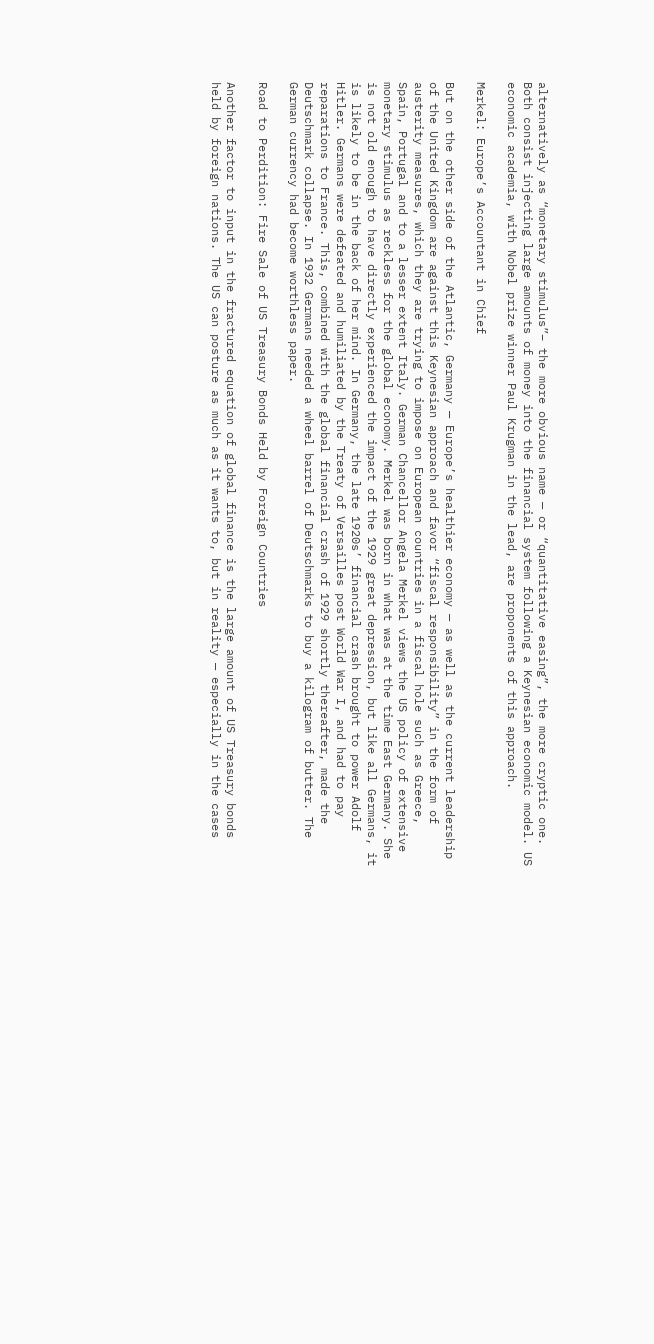alternatively as “monetary stimulus”– the more obvious name — or “quantitative easing”, the more cryptic one. Both consist injecting large amounts of money into the financial system following a Keynesian economic model. US economic academia, with Nobel prize winner Paul Krugman in the lead, are proponents of this approach.

Merkel: Europe’s Accountant in Chief

But on the other side of the Atlantic, Germany — Europe’s healthier economy — as well as the current leadership of the United Kingdom are against this Keynesian approach and favor “fiscal responsibility” in the form of austerity measures, which they are trying to impose on European countries in a fiscal hole such as Greece, Spain, Portugal and to a lesser extent Italy. German Chancellor Angela Merkel views the US policy of extensive monetary stimulus as reckless for the global economy. Merkel was born in what was at the time East Germany. She is not old enough to have directly experienced the impact of the 1929 great depression, but like all Germans, it is likely to be in the back of her mind. In Germany, the late 1920s’ financial crash brought to power Adolf Hitler. Germans were defeated and humiliated by the Treaty of Versailles post World War I, and had to pay reparations to France. This, combined with the global financial crash of 1929 shortly thereafter, made the Deutschmark collapse. In 1932 Germans needed a wheel barrel of Deutschmarks to buy a kilogram of butter. The German currency had become worthless paper.

Road to Perdition: Fire Sale of US Treasury Bonds Held by Foreign Countries

Another factor to input in the fractured equation of global finance is the large amount of US Treasury bonds held by foreign nations. The US can posture as much as it wants to, but in reality — especially in the cases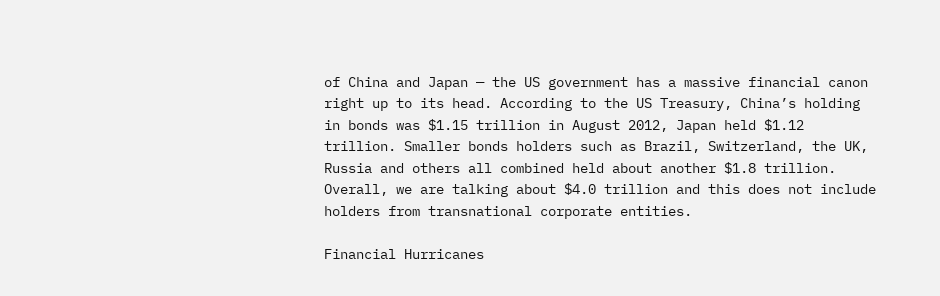of China and Japan — the US government has a massive financial canon right up to its head. According to the US Treasury, China’s holding in bonds was $1.15 trillion in August 2012, Japan held $1.12 trillion. Smaller bonds holders such as Brazil, Switzerland, the UK, Russia and others all combined held about another $1.8 trillion. Overall, we are talking about $4.0 trillion and this does not include holders from transnational corporate entities.

Financial Hurricanes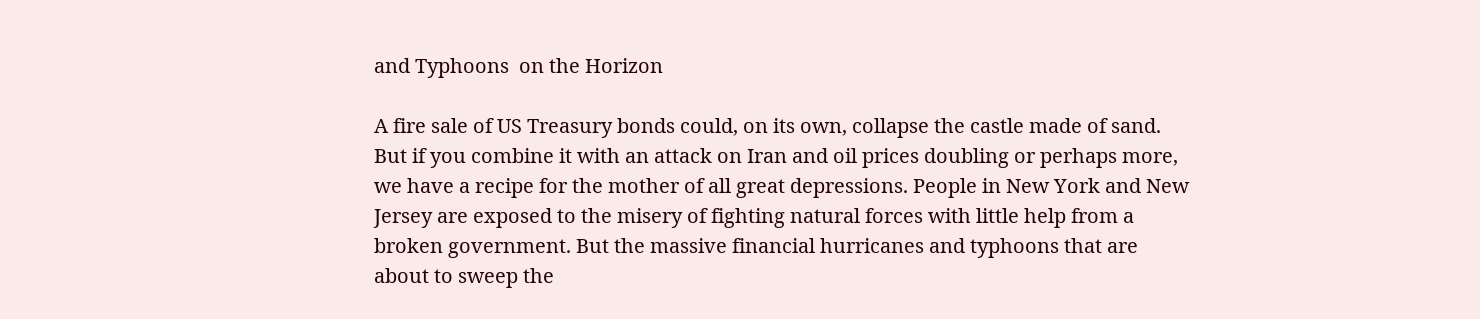and Typhoons  on the Horizon

A fire sale of US Treasury bonds could, on its own, collapse the castle made of sand. But if you combine it with an attack on Iran and oil prices doubling or perhaps more, we have a recipe for the mother of all great depressions. People in New York and New Jersey are exposed to the misery of fighting natural forces with little help from a broken government. But the massive financial hurricanes and typhoons that are about to sweep the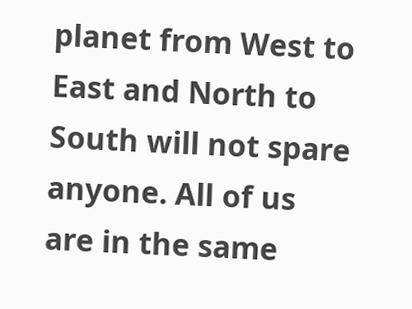planet from West to East and North to South will not spare anyone. All of us are in the same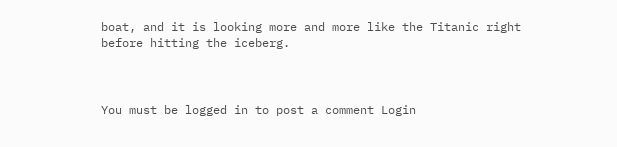boat, and it is looking more and more like the Titanic right before hitting the iceberg.



You must be logged in to post a comment Login